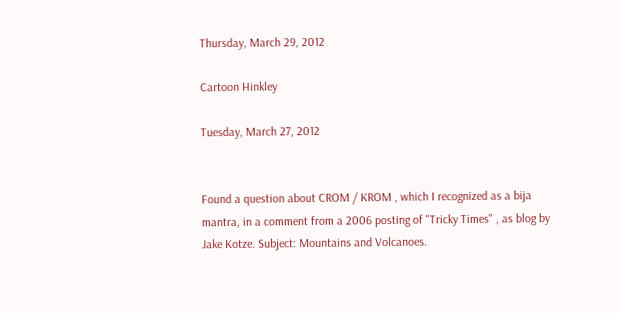Thursday, March 29, 2012

Cartoon Hinkley

Tuesday, March 27, 2012


Found a question about CROM / KROM , which I recognized as a bija mantra, in a comment from a 2006 posting of "Tricky Times" , as blog by Jake Kotze. Subject: Mountains and Volcanoes.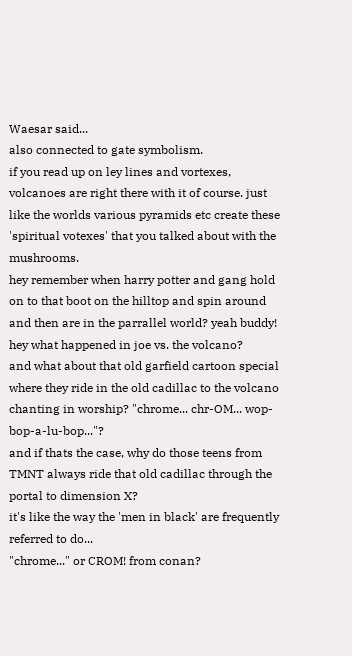Waesar said...
also connected to gate symbolism.
if you read up on ley lines and vortexes, volcanoes are right there with it of course. just like the worlds various pyramids etc create these 'spiritual votexes' that you talked about with the mushrooms.
hey remember when harry potter and gang hold on to that boot on the hilltop and spin around and then are in the parrallel world? yeah buddy!
hey what happened in joe vs. the volcano?
and what about that old garfield cartoon special where they ride in the old cadillac to the volcano chanting in worship? "chrome... chr-OM... wop-bop-a-lu-bop..."?
and if thats the case, why do those teens from TMNT always ride that old cadillac through the portal to dimension X?
it's like the way the 'men in black' are frequently referred to do...
"chrome..." or CROM! from conan?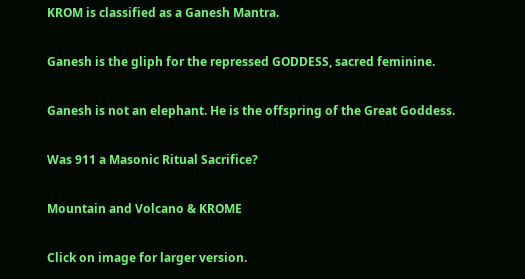KROM is classified as a Ganesh Mantra.

Ganesh is the gliph for the repressed GODDESS, sacred feminine.

Ganesh is not an elephant. He is the offspring of the Great Goddess.

Was 911 a Masonic Ritual Sacrifice?

Mountain and Volcano & KROME

Click on image for larger version.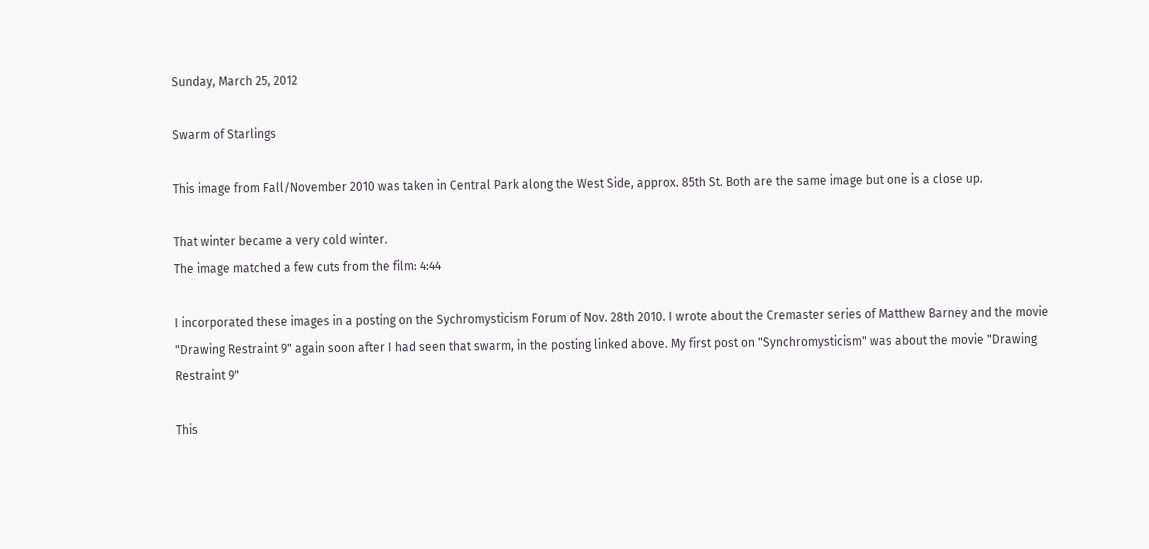Sunday, March 25, 2012

Swarm of Starlings

This image from Fall/November 2010 was taken in Central Park along the West Side, approx. 85th St. Both are the same image but one is a close up.

That winter became a very cold winter.
The image matched a few cuts from the film: 4:44

I incorporated these images in a posting on the Sychromysticism Forum of Nov. 28th 2010. I wrote about the Cremaster series of Matthew Barney and the movie "Drawing Restraint 9" again soon after I had seen that swarm, in the posting linked above. My first post on "Synchromysticism" was about the movie "Drawing Restraint 9"

This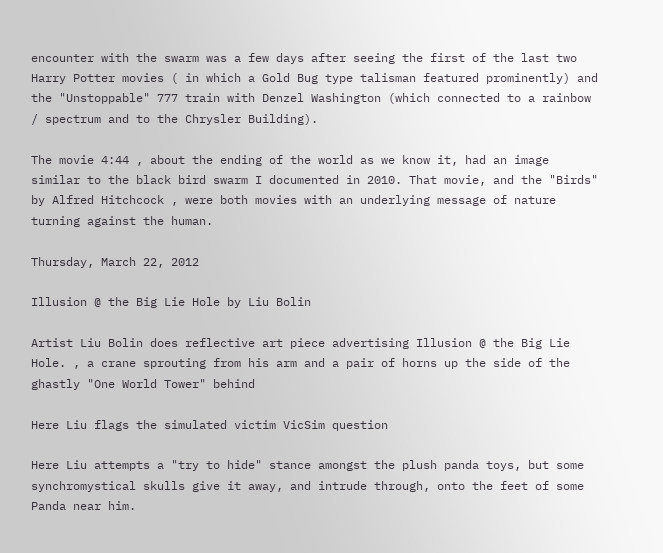encounter with the swarm was a few days after seeing the first of the last two Harry Potter movies ( in which a Gold Bug type talisman featured prominently) and the "Unstoppable" 777 train with Denzel Washington (which connected to a rainbow / spectrum and to the Chrysler Building).

The movie 4:44 , about the ending of the world as we know it, had an image similar to the black bird swarm I documented in 2010. That movie, and the "Birds" by Alfred Hitchcock , were both movies with an underlying message of nature turning against the human.

Thursday, March 22, 2012

Illusion @ the Big Lie Hole by Liu Bolin

Artist Liu Bolin does reflective art piece advertising Illusion @ the Big Lie Hole. , a crane sprouting from his arm and a pair of horns up the side of the ghastly "One World Tower" behind

Here Liu flags the simulated victim VicSim question

Here Liu attempts a "try to hide" stance amongst the plush panda toys, but some synchromystical skulls give it away, and intrude through, onto the feet of some Panda near him.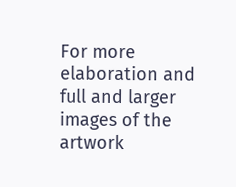For more elaboration and full and larger images of the artwork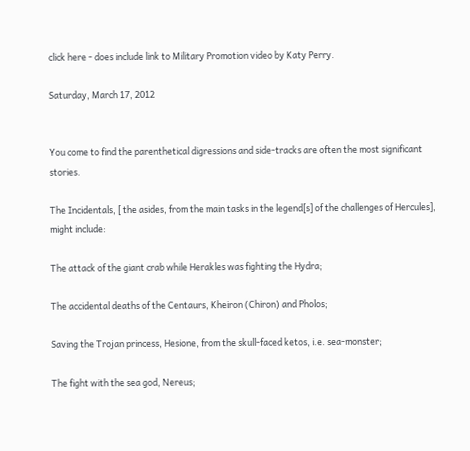click here - does include link to Military Promotion video by Katy Perry.

Saturday, March 17, 2012


You come to find the parenthetical digressions and side-tracks are often the most significant stories.

The Incidentals, [ the asides, from the main tasks in the legend[s] of the challenges of Hercules], might include:

The attack of the giant crab while Herakles was fighting the Hydra;

The accidental deaths of the Centaurs, Kheiron (Chiron) and Pholos;

Saving the Trojan princess, Hesione, from the skull-faced ketos, i.e. sea-monster;

The fight with the sea god, Nereus;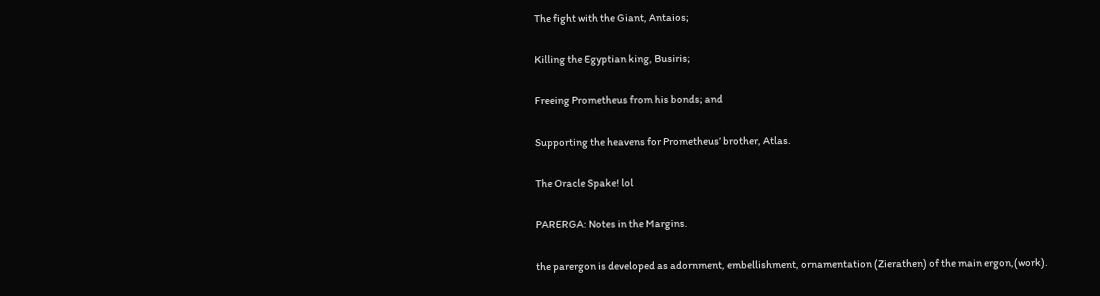The fight with the Giant, Antaios;

Killing the Egyptian king, Busiris;

Freeing Prometheus from his bonds; and

Supporting the heavens for Prometheus’ brother, Atlas.

The Oracle Spake! lol

PARERGA: Notes in the Margins.

the parergon is developed as adornment, embellishment, ornamentation (Zierathen) of the main ergon,(work).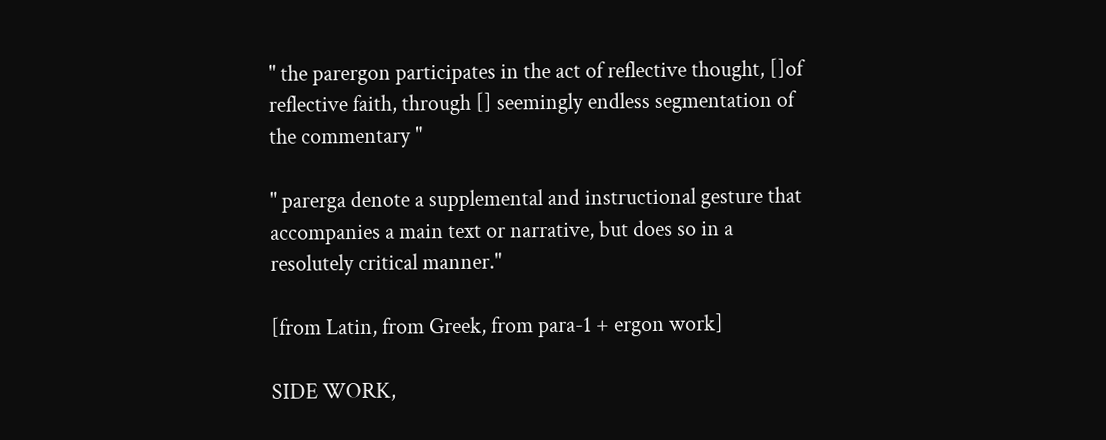" the parergon participates in the act of reflective thought, []of reflective faith, through [] seemingly endless segmentation of the commentary "

" parerga denote a supplemental and instructional gesture that accompanies a main text or narrative, but does so in a resolutely critical manner."

[from Latin, from Greek, from para-1 + ergon work]

SIDE WORK,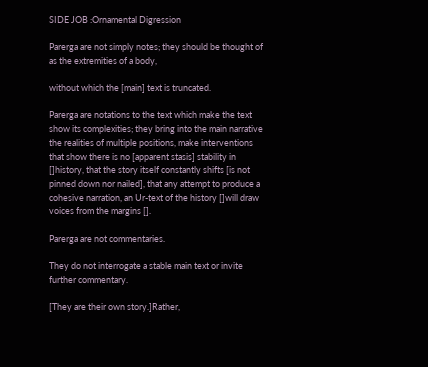SIDE JOB :Ornamental Digression

Parerga are not simply notes; they should be thought of as the extremities of a body,

without which the [main] text is truncated.

Parerga are notations to the text which make the text show its complexities; they bring into the main narrative the realities of multiple positions, make interventions that show there is no [apparent stasis] stability in []history, that the story itself constantly shifts [is not pinned down nor nailed], that any attempt to produce a cohesive narration, an Ur-text of the history []will draw voices from the margins [].

Parerga are not commentaries.

They do not interrogate a stable main text or invite further commentary.

[They are their own story.]Rather,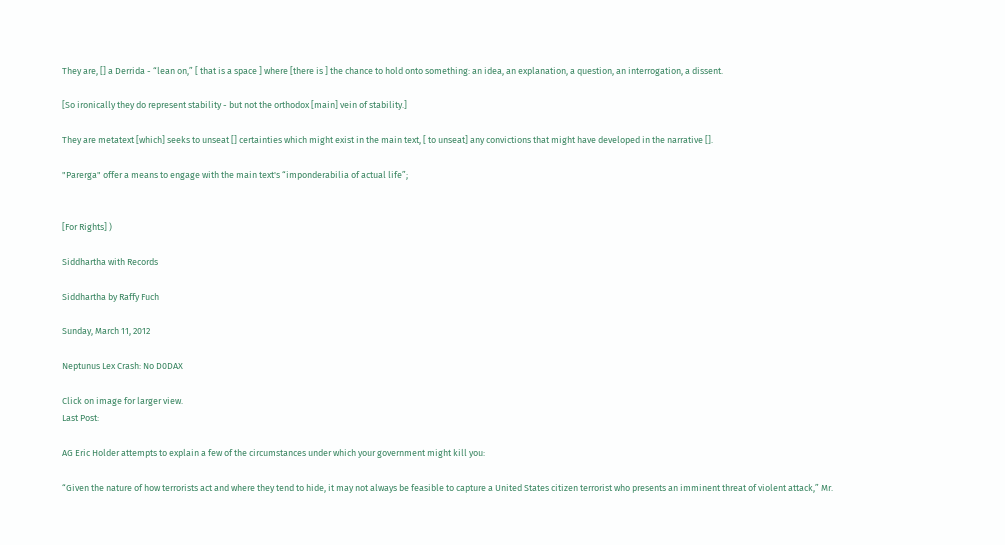They are, [] a Derrida - “lean on,” [ that is a space ] where [there is ] the chance to hold onto something: an idea, an explanation, a question, an interrogation, a dissent.

[So ironically they do represent stability - but not the orthodox [main] vein of stability.]

They are metatext [which] seeks to unseat [] certainties which might exist in the main text, [ to unseat] any convictions that might have developed in the narrative [].

"Parerga" offer a means to engage with the main text's “imponderabilia of actual life”;


[For Rights] )

Siddhartha with Records

Siddhartha by Raffy Fuch

Sunday, March 11, 2012

Neptunus Lex Crash: No D0DAX

Click on image for larger view.
Last Post:

AG Eric Holder attempts to explain a few of the circumstances under which your government might kill you:

“Given the nature of how terrorists act and where they tend to hide, it may not always be feasible to capture a United States citizen terrorist who presents an imminent threat of violent attack,” Mr.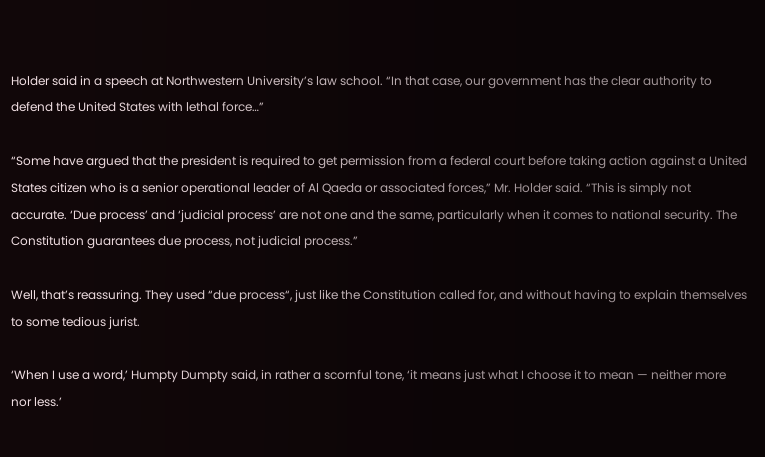Holder said in a speech at Northwestern University’s law school. “In that case, our government has the clear authority to defend the United States with lethal force…”

“Some have argued that the president is required to get permission from a federal court before taking action against a United States citizen who is a senior operational leader of Al Qaeda or associated forces,” Mr. Holder said. “This is simply not accurate. ‘Due process’ and ‘judicial process’ are not one and the same, particularly when it comes to national security. The Constitution guarantees due process, not judicial process.”

Well, that’s reassuring. They used “due process“, just like the Constitution called for, and without having to explain themselves to some tedious jurist.

‘When I use a word,’ Humpty Dumpty said, in rather a scornful tone, ‘it means just what I choose it to mean — neither more nor less.’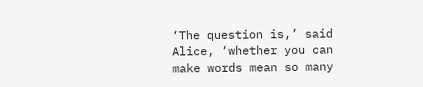‘The question is,’ said Alice, ‘whether you can make words mean so many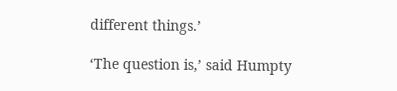different things.’

‘The question is,’ said Humpty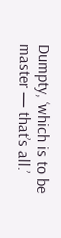Dumpty, ‘which is to be master — that’s all.’